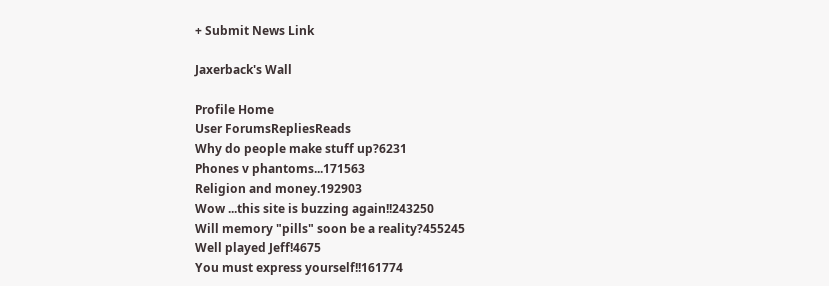+ Submit News Link

Jaxerback's Wall

Profile Home
User ForumsRepliesReads
Why do people make stuff up?6231
Phones v phantoms...171563
Religion and money.192903
Wow ...this site is buzzing again!!243250
Will memory "pills" soon be a reality?455245
Well played Jeff!4675
You must express yourself!!161774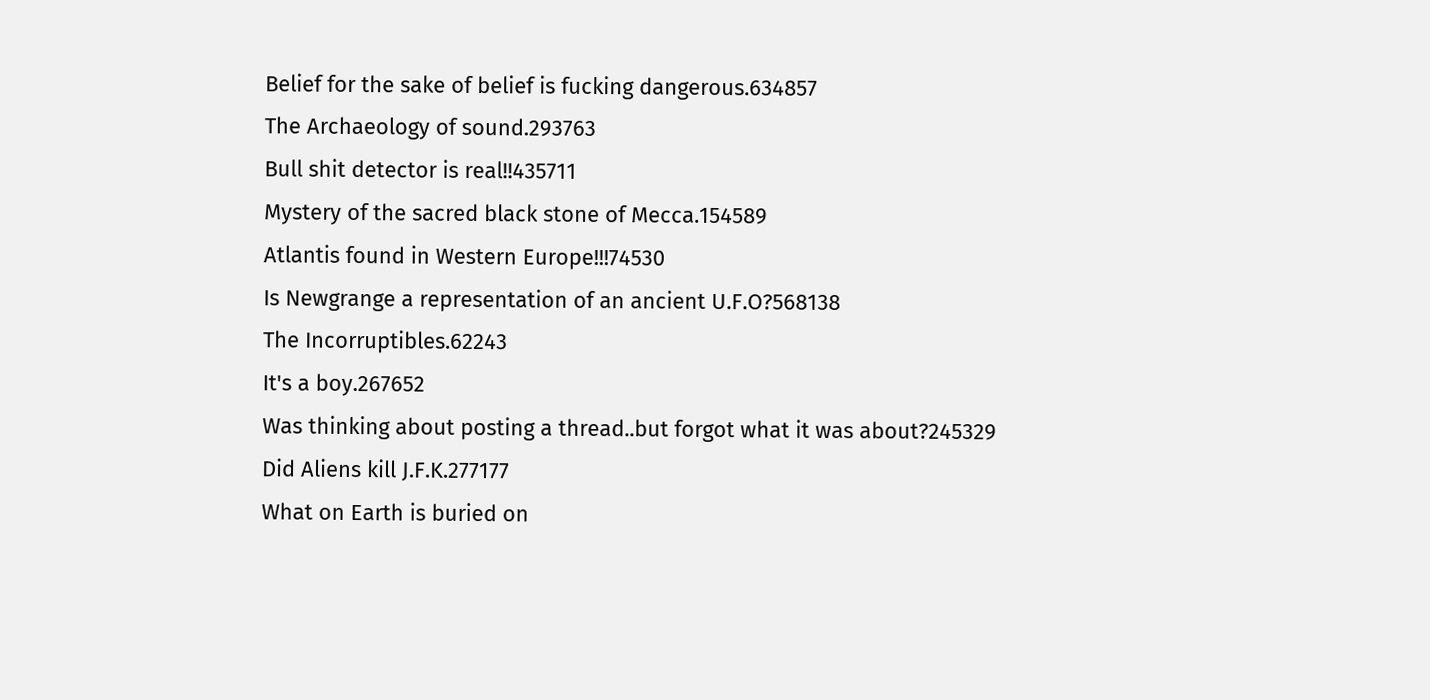Belief for the sake of belief is fucking dangerous.634857
The Archaeology of sound.293763
Bull shit detector is real!!435711
Mystery of the sacred black stone of Mecca.154589
Atlantis found in Western Europe!!!74530
Is Newgrange a representation of an ancient U.F.O?568138
The Incorruptibles.62243
It's a boy.267652
Was thinking about posting a thread..but forgot what it was about?245329
Did Aliens kill J.F.K.277177
What on Earth is buried on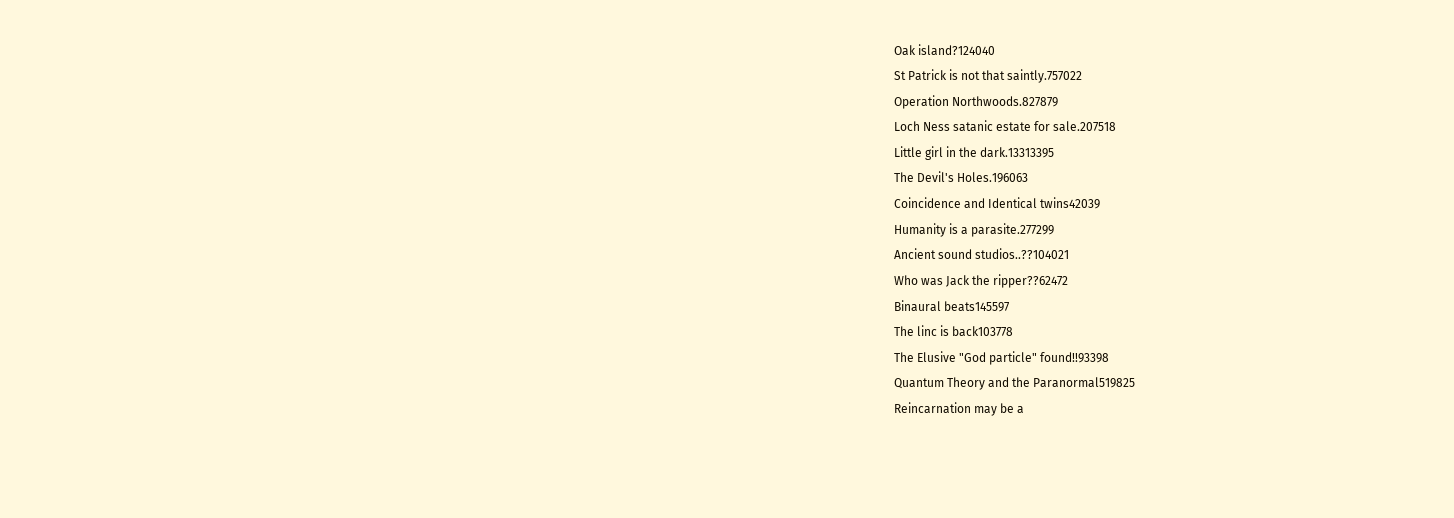Oak island?124040
St Patrick is not that saintly.757022
Operation Northwoods.827879
Loch Ness satanic estate for sale.207518
Little girl in the dark.13313395
The Devil's Holes.196063
Coincidence and Identical twins42039
Humanity is a parasite.277299
Ancient sound studios..??104021
Who was Jack the ripper??62472
Binaural beats145597
The linc is back103778
The Elusive "God particle" found!!93398
Quantum Theory and the Paranormal519825
Reincarnation may be a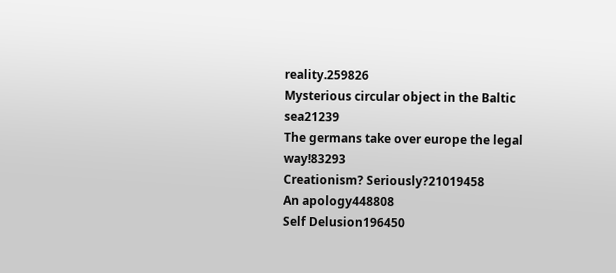reality.259826
Mysterious circular object in the Baltic sea21239
The germans take over europe the legal way!83293
Creationism? Seriously?21019458
An apology448808
Self Delusion196450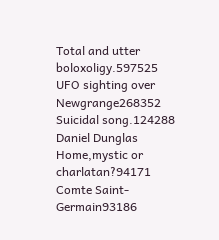Total and utter boloxoligy.597525
UFO sighting over Newgrange268352
Suicidal song.124288
Daniel Dunglas Home,mystic or charlatan?94171
Comte Saint-Germain93186